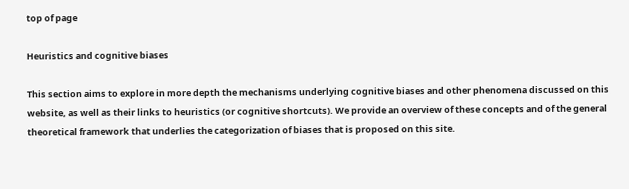top of page

Heuristics and cognitive biases

This section aims to explore in more depth the mechanisms underlying cognitive biases and other phenomena discussed on this website, as well as their links to heuristics (or cognitive shortcuts). We provide an overview of these concepts and of the general theoretical framework that underlies the categorization of biases that is proposed on this site.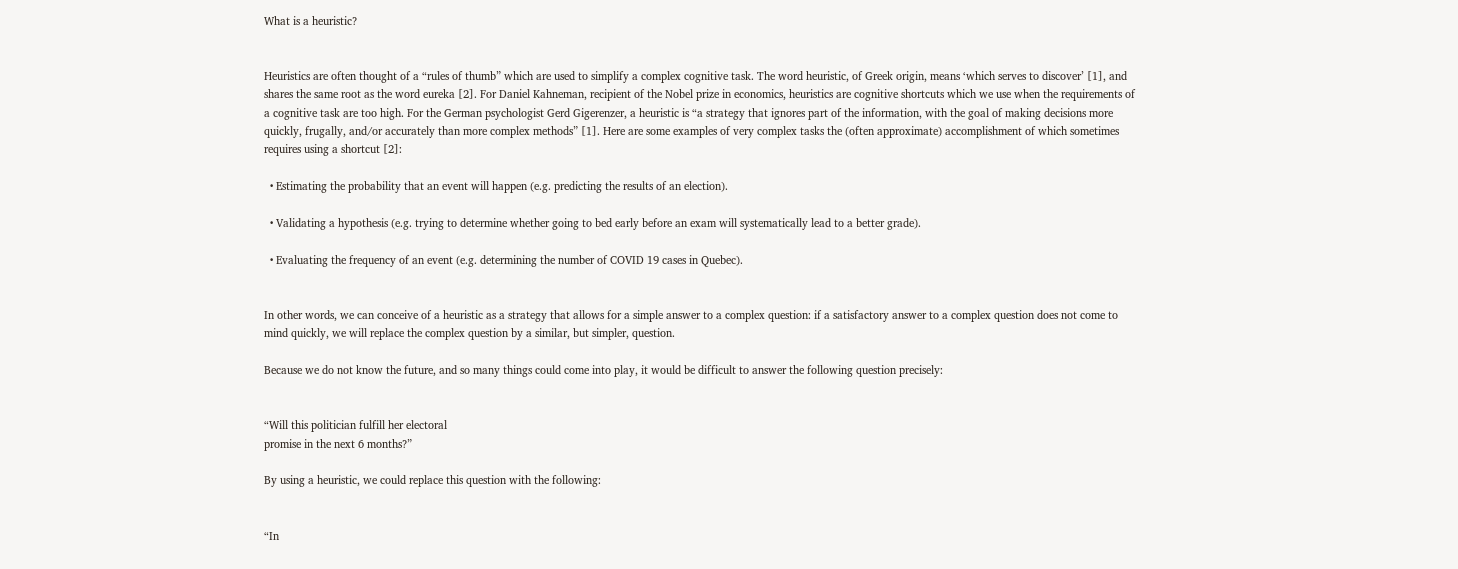What is a heuristic?


Heuristics are often thought of a “rules of thumb” which are used to simplify a complex cognitive task. The word heuristic, of Greek origin, means ‘which serves to discover’ [1], and shares the same root as the word eureka [2]. For Daniel Kahneman, recipient of the Nobel prize in economics, heuristics are cognitive shortcuts which we use when the requirements of a cognitive task are too high. For the German psychologist Gerd Gigerenzer, a heuristic is “a strategy that ignores part of the information, with the goal of making decisions more quickly, frugally, and/or accurately than more complex methods” [1]. Here are some examples of very complex tasks the (often approximate) accomplishment of which sometimes requires using a shortcut [2]:

  • Estimating the probability that an event will happen (e.g. predicting the results of an election).

  • Validating a hypothesis (e.g. trying to determine whether going to bed early before an exam will systematically lead to a better grade).

  • Evaluating the frequency of an event (e.g. determining the number of COVID 19 cases in Quebec).


In other words, we can conceive of a heuristic as a strategy that allows for a simple answer to a complex question: if a satisfactory answer to a complex question does not come to mind quickly, we will replace the complex question by a similar, but simpler, question.

Because we do not know the future, and so many things could come into play, it would be difficult to answer the following question precisely:


“Will this politician fulfill her electoral
promise in the next 6 months?”

By using a heuristic, we could replace this question with the following:


“In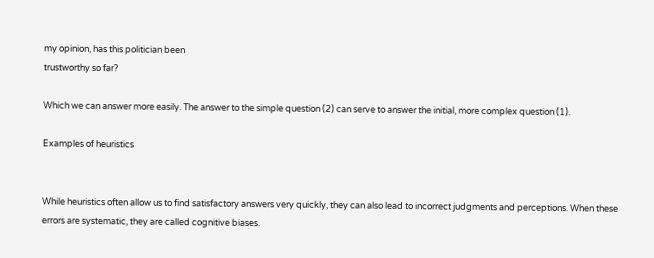my opinion, has this politician been
trustworthy so far?

Which we can answer more easily. The answer to the simple question (2) can serve to answer the initial, more complex question (1).

Examples of heuristics


While heuristics often allow us to find satisfactory answers very quickly, they can also lead to incorrect judgments and perceptions. When these errors are systematic, they are called cognitive biases.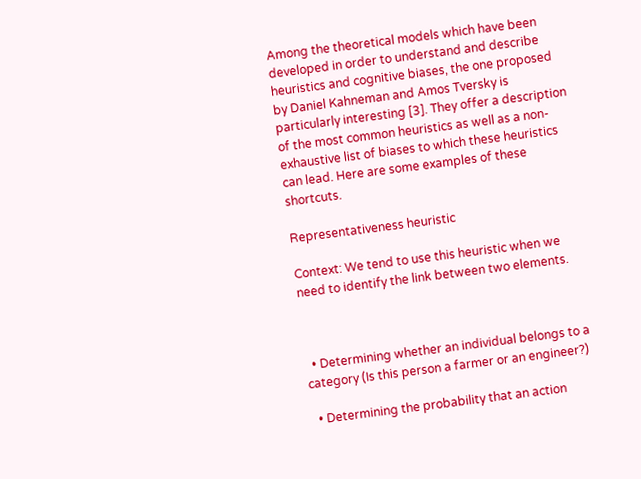Among the theoretical models which have been developed in order to understand and describe heuristics and cognitive biases, the one proposed by Daniel Kahneman and Amos Tversky is particularly interesting [3]. They offer a description of the most common heuristics as well as a non-exhaustive list of biases to which these heuristics can lead. Here are some examples of these shortcuts.

Representativeness heuristic

Context: We tend to use this heuristic when we need to identify the link between two elements.



  • Determining whether an individual belongs to a category (Is this person a farmer or an engineer?)

  • Determining the probability that an action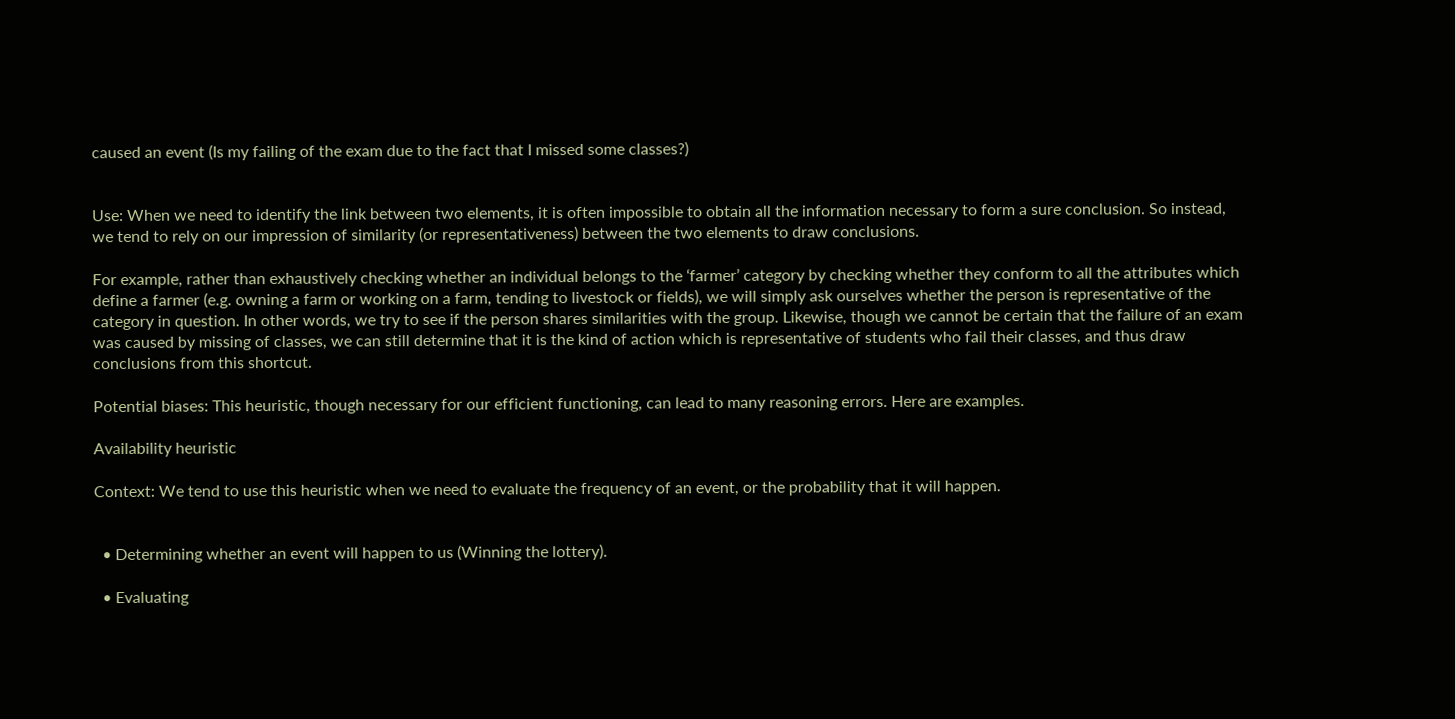caused an event (Is my failing of the exam due to the fact that I missed some classes?)


Use: When we need to identify the link between two elements, it is often impossible to obtain all the information necessary to form a sure conclusion. So instead, we tend to rely on our impression of similarity (or representativeness) between the two elements to draw conclusions.

For example, rather than exhaustively checking whether an individual belongs to the ‘farmer’ category by checking whether they conform to all the attributes which define a farmer (e.g. owning a farm or working on a farm, tending to livestock or fields), we will simply ask ourselves whether the person is representative of the category in question. In other words, we try to see if the person shares similarities with the group. Likewise, though we cannot be certain that the failure of an exam was caused by missing of classes, we can still determine that it is the kind of action which is representative of students who fail their classes, and thus draw conclusions from this shortcut.

Potential biases: This heuristic, though necessary for our efficient functioning, can lead to many reasoning errors. Here are examples.

Availability heuristic

Context: We tend to use this heuristic when we need to evaluate the frequency of an event, or the probability that it will happen.


  • Determining whether an event will happen to us (Winning the lottery).

  • Evaluating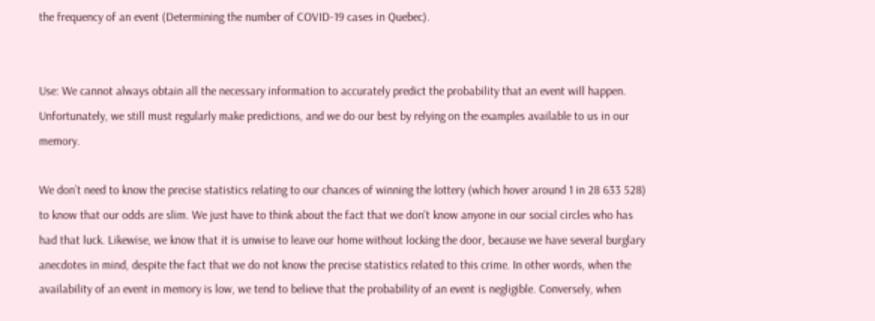the frequency of an event (Determining the number of COVID-19 cases in Quebec).


Use: We cannot always obtain all the necessary information to accurately predict the probability that an event will happen. Unfortunately, we still must regularly make predictions, and we do our best by relying on the examples available to us in our memory.

We don’t need to know the precise statistics relating to our chances of winning the lottery (which hover around 1 in 28 633 528) to know that our odds are slim. We just have to think about the fact that we don't know anyone in our social circles who has had that luck. Likewise, we know that it is unwise to leave our home without locking the door, because we have several burglary anecdotes in mind, despite the fact that we do not know the precise statistics related to this crime. In other words, when the availability of an event in memory is low, we tend to believe that the probability of an event is negligible. Conversely, when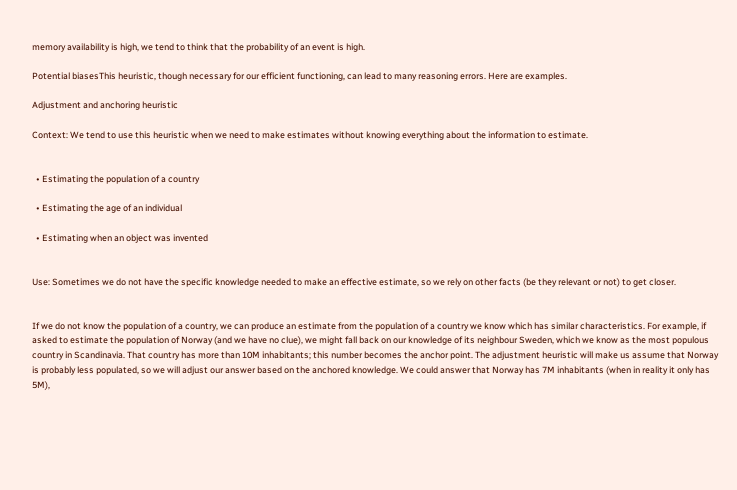memory availability is high, we tend to think that the probability of an event is high.

Potential biasesThis heuristic, though necessary for our efficient functioning, can lead to many reasoning errors. Here are examples.

Adjustment and anchoring heuristic

Context: We tend to use this heuristic when we need to make estimates without knowing everything about the information to estimate.


  • Estimating the population of a country

  • Estimating the age of an individual

  • Estimating when an object was invented


Use: Sometimes we do not have the specific knowledge needed to make an effective estimate, so we rely on other facts (be they relevant or not) to get closer.


If we do not know the population of a country, we can produce an estimate from the population of a country we know which has similar characteristics. For example, if asked to estimate the population of Norway (and we have no clue), we might fall back on our knowledge of its neighbour Sweden, which we know as the most populous country in Scandinavia. That country has more than 10M inhabitants; this number becomes the anchor point. The adjustment heuristic will make us assume that Norway is probably less populated, so we will adjust our answer based on the anchored knowledge. We could answer that Norway has 7M inhabitants (when in reality it only has 5M),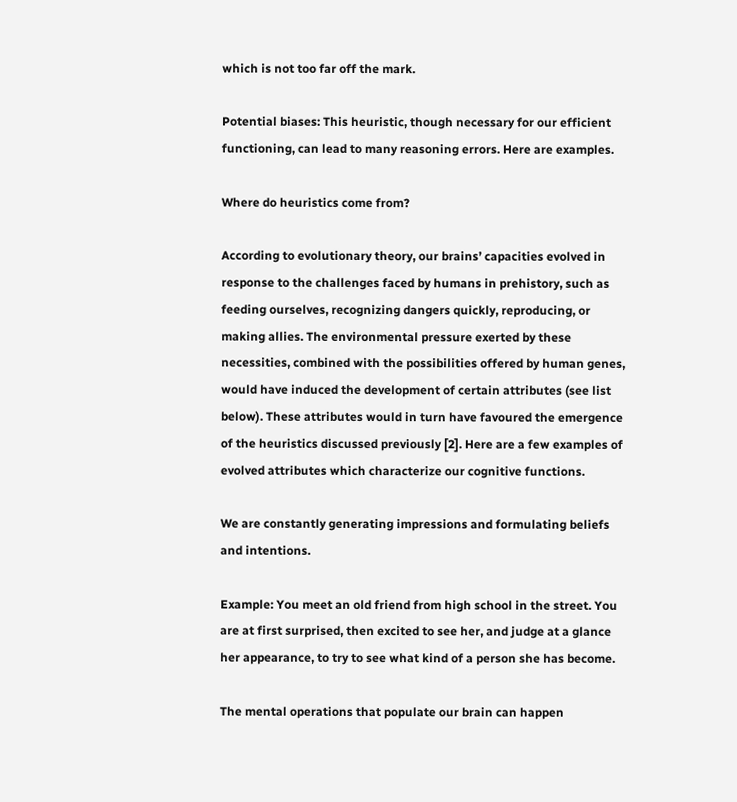which is not too far off the mark.

Potential biases: This heuristic, though necessary for our efficient functioning, can lead to many reasoning errors. Here are examples.

Where do heuristics come from?

According to evolutionary theory, our brains’ capacities evolved in response to the challenges faced by humans in prehistory, such as feeding ourselves, recognizing dangers quickly, reproducing, or making allies. The environmental pressure exerted by these necessities, combined with the possibilities offered by human genes, would have induced the development of certain attributes (see list below). These attributes would in turn have favoured the emergence of the heuristics discussed previously [2]. Here are a few examples of evolved attributes which characterize our cognitive functions.

We are constantly generating impressions and formulating beliefs and intentions.

Example: You meet an old friend from high school in the street. You are at first surprised, then excited to see her, and judge at a glance her appearance, to try to see what kind of a person she has become.

The mental operations that populate our brain can happen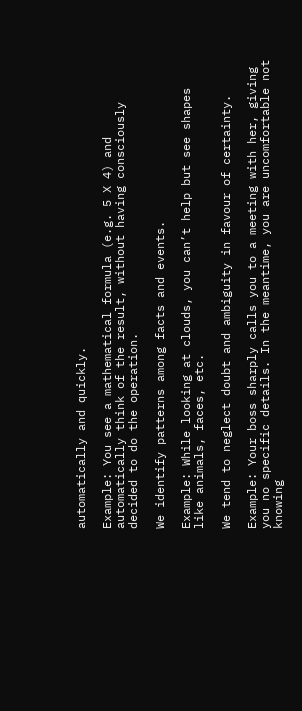automatically and quickly.

Example: You see a mathematical formula (e.g. 5 X 4) and automatically think of the result, without having consciously decided to do the operation.

We identify patterns among facts and events.

Example: While looking at clouds, you can’t help but see shapes like animals, faces, etc.

We tend to neglect doubt and ambiguity in favour of certainty.

Example: Your boss sharply calls you to a meeting with her, giving you no specific details. In the meantime, you are uncomfortable not knowing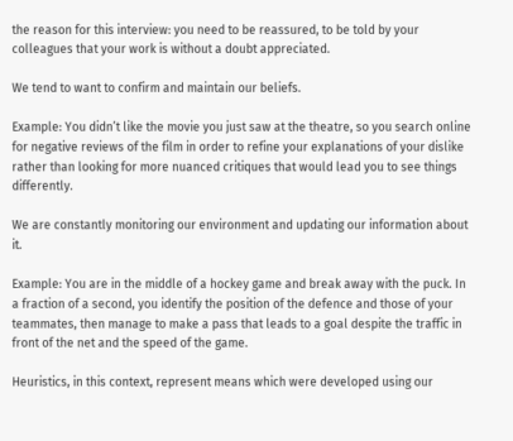the reason for this interview: you need to be reassured, to be told by your colleagues that your work is without a doubt appreciated.

We tend to want to confirm and maintain our beliefs.

Example: You didn’t like the movie you just saw at the theatre, so you search online for negative reviews of the film in order to refine your explanations of your dislike rather than looking for more nuanced critiques that would lead you to see things differently.

We are constantly monitoring our environment and updating our information about it.

Example: You are in the middle of a hockey game and break away with the puck. In a fraction of a second, you identify the position of the defence and those of your teammates, then manage to make a pass that leads to a goal despite the traffic in front of the net and the speed of the game.

Heuristics, in this context, represent means which were developed using our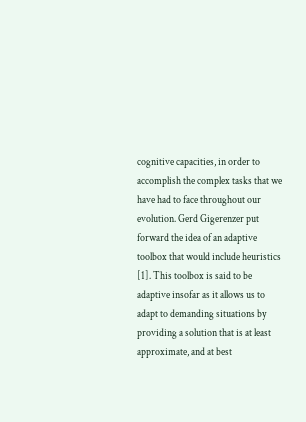cognitive capacities, in order to accomplish the complex tasks that we have had to face throughout our evolution. Gerd Gigerenzer put forward the idea of an adaptive toolbox that would include heuristics [1]. This toolbox is said to be adaptive insofar as it allows us to adapt to demanding situations by providing a solution that is at least approximate, and at best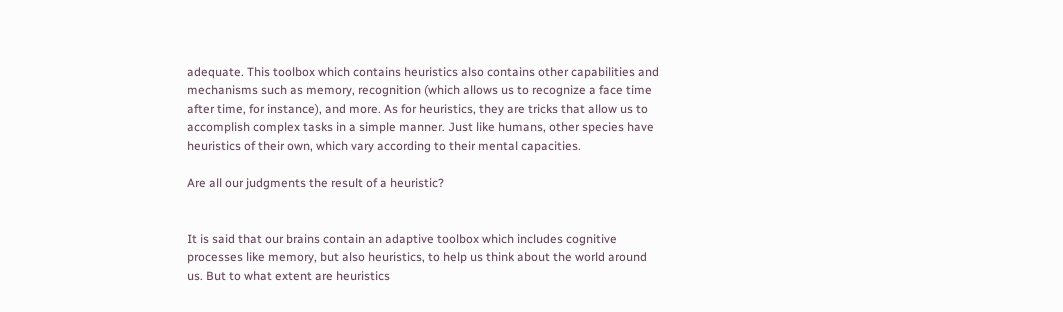adequate. This toolbox which contains heuristics also contains other capabilities and mechanisms such as memory, recognition (which allows us to recognize a face time after time, for instance), and more. As for heuristics, they are tricks that allow us to accomplish complex tasks in a simple manner. Just like humans, other species have heuristics of their own, which vary according to their mental capacities.

Are all our judgments the result of a heuristic?


It is said that our brains contain an adaptive toolbox which includes cognitive processes like memory, but also heuristics, to help us think about the world around us. But to what extent are heuristics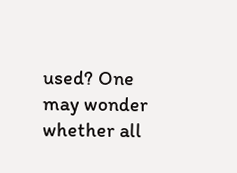used? One may wonder whether all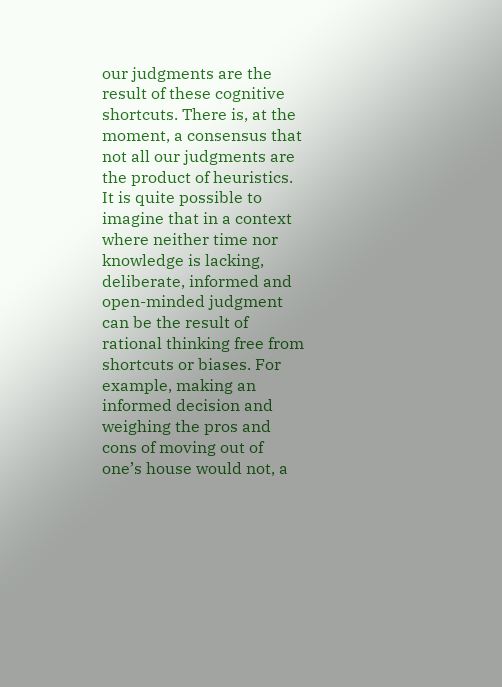our judgments are the result of these cognitive shortcuts. There is, at the moment, a consensus that not all our judgments are the product of heuristics. It is quite possible to imagine that in a context where neither time nor knowledge is lacking, deliberate, informed and open-minded judgment can be the result of rational thinking free from shortcuts or biases. For example, making an informed decision and weighing the pros and cons of moving out of one’s house would not, a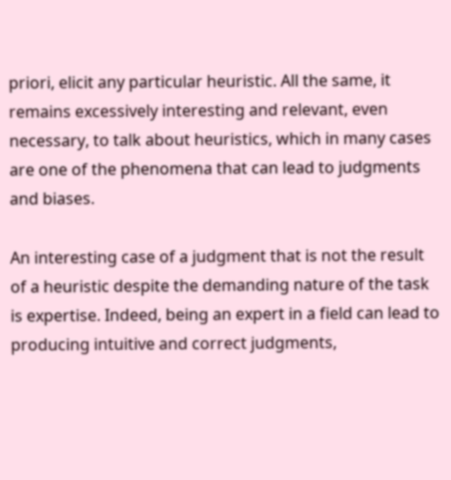priori, elicit any particular heuristic. All the same, it remains excessively interesting and relevant, even necessary, to talk about heuristics, which in many cases are one of the phenomena that can lead to judgments and biases.

An interesting case of a judgment that is not the result of a heuristic despite the demanding nature of the task is expertise. Indeed, being an expert in a field can lead to producing intuitive and correct judgments,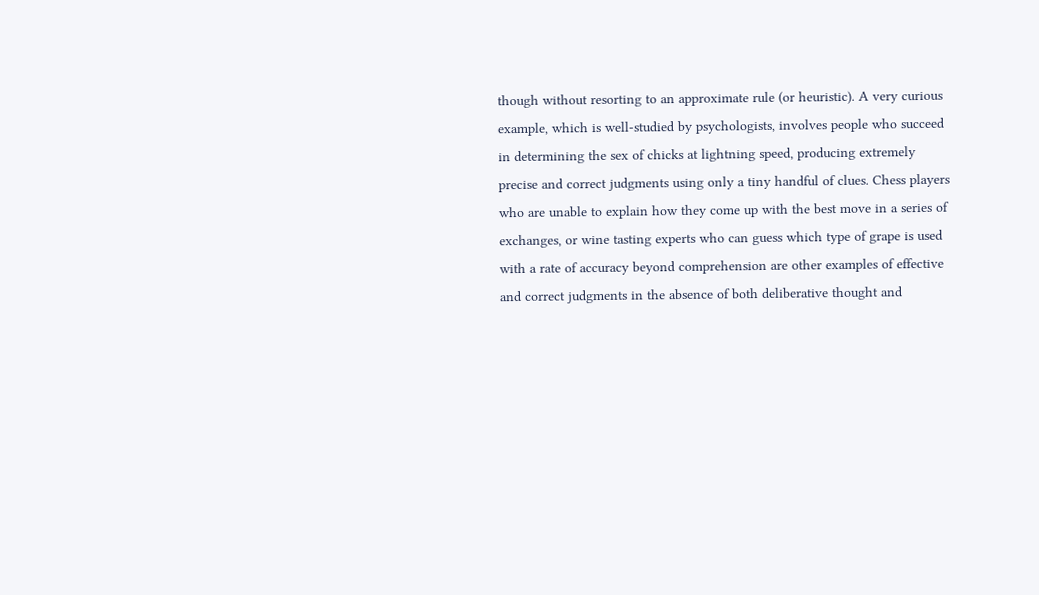though without resorting to an approximate rule (or heuristic). A very curious example, which is well-studied by psychologists, involves people who succeed in determining the sex of chicks at lightning speed, producing extremely precise and correct judgments using only a tiny handful of clues. Chess players who are unable to explain how they come up with the best move in a series of exchanges, or wine tasting experts who can guess which type of grape is used with a rate of accuracy beyond comprehension are other examples of effective and correct judgments in the absence of both deliberative thought and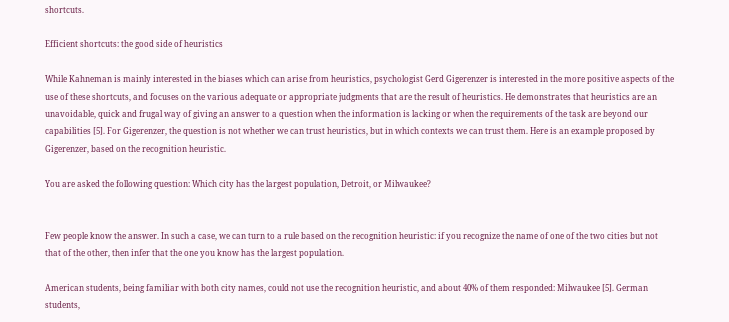shortcuts.

Efficient shortcuts: the good side of heuristics

While Kahneman is mainly interested in the biases which can arise from heuristics, psychologist Gerd Gigerenzer is interested in the more positive aspects of the use of these shortcuts, and focuses on the various adequate or appropriate judgments that are the result of heuristics. He demonstrates that heuristics are an unavoidable, quick and frugal way of giving an answer to a question when the information is lacking or when the requirements of the task are beyond our capabilities [5]. For Gigerenzer, the question is not whether we can trust heuristics, but in which contexts we can trust them. Here is an example proposed by Gigerenzer, based on the recognition heuristic.

You are asked the following question: Which city has the largest population, Detroit, or Milwaukee?


Few people know the answer. In such a case, we can turn to a rule based on the recognition heuristic: if you recognize the name of one of the two cities but not that of the other, then infer that the one you know has the largest population.

American students, being familiar with both city names, could not use the recognition heuristic, and about 40% of them responded: Milwaukee [5]. German students,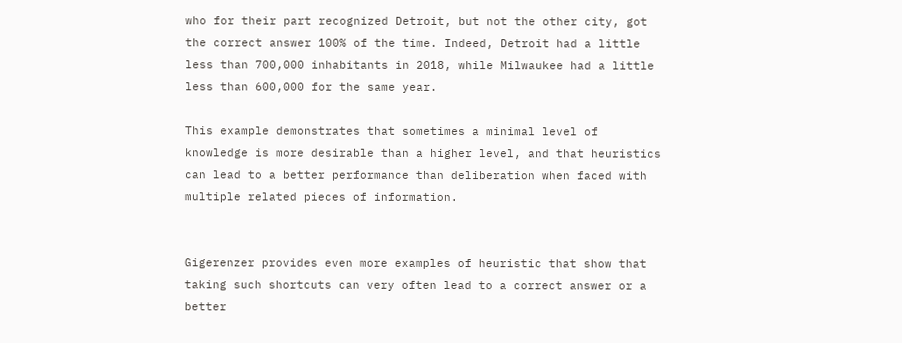who for their part recognized Detroit, but not the other city, got the correct answer 100% of the time. Indeed, Detroit had a little less than 700,000 inhabitants in 2018, while Milwaukee had a little less than 600,000 for the same year.

This example demonstrates that sometimes a minimal level of knowledge is more desirable than a higher level, and that heuristics can lead to a better performance than deliberation when faced with multiple related pieces of information.


Gigerenzer provides even more examples of heuristic that show that taking such shortcuts can very often lead to a correct answer or a better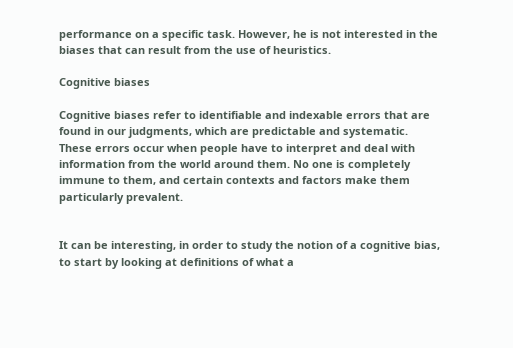performance on a specific task. However, he is not interested in the biases that can result from the use of heuristics.

Cognitive biases

Cognitive biases refer to identifiable and indexable errors that are found in our judgments, which are predictable and systematic. These errors occur when people have to interpret and deal with information from the world around them. No one is completely immune to them, and certain contexts and factors make them particularly prevalent.


It can be interesting, in order to study the notion of a cognitive bias, to start by looking at definitions of what a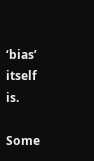‘bias’ itself is.

Some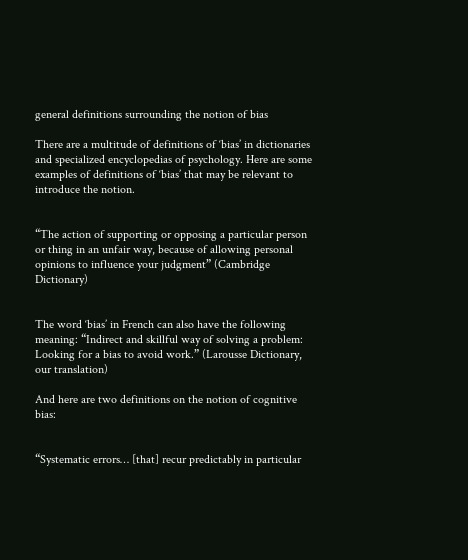general definitions surrounding the notion of bias

There are a multitude of definitions of ‘bias’ in dictionaries and specialized encyclopedias of psychology. Here are some examples of definitions of ‘bias’ that may be relevant to introduce the notion.


“The action of supporting or opposing a particular person or thing in an unfair way, because of allowing personal opinions to influence your judgment” (Cambridge Dictionary)


The word ‘bias’ in French can also have the following meaning: “Indirect and skillful way of solving a problem: Looking for a bias to avoid work.” (Larousse Dictionary, our translation)

And here are two definitions on the notion of cognitive bias:


“Systematic errors… [that] recur predictably in particular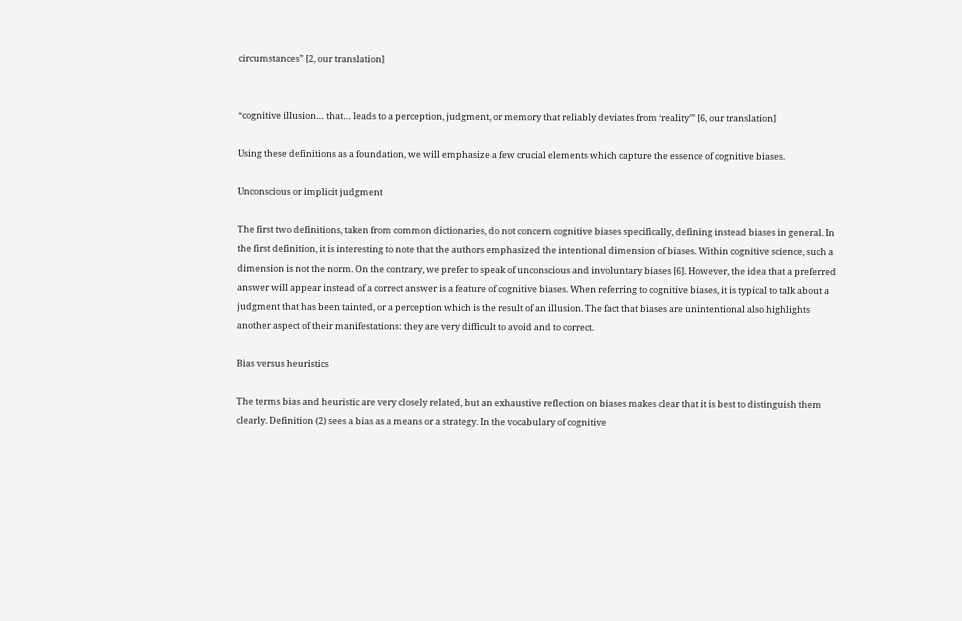circumstances” [2, our translation]


“cognitive illusion… that… leads to a perception, judgment, or memory that reliably deviates from ‘reality’” [6, our translation]

Using these definitions as a foundation, we will emphasize a few crucial elements which capture the essence of cognitive biases.

Unconscious or implicit judgment

The first two definitions, taken from common dictionaries, do not concern cognitive biases specifically, defining instead biases in general. In the first definition, it is interesting to note that the authors emphasized the intentional dimension of biases. Within cognitive science, such a dimension is not the norm. On the contrary, we prefer to speak of unconscious and involuntary biases [6]. However, the idea that a preferred answer will appear instead of a correct answer is a feature of cognitive biases. When referring to cognitive biases, it is typical to talk about a judgment that has been tainted, or a perception which is the result of an illusion. The fact that biases are unintentional also highlights another aspect of their manifestations: they are very difficult to avoid and to correct.

Bias versus heuristics

The terms bias and heuristic are very closely related, but an exhaustive reflection on biases makes clear that it is best to distinguish them clearly. Definition (2) sees a bias as a means or a strategy. In the vocabulary of cognitive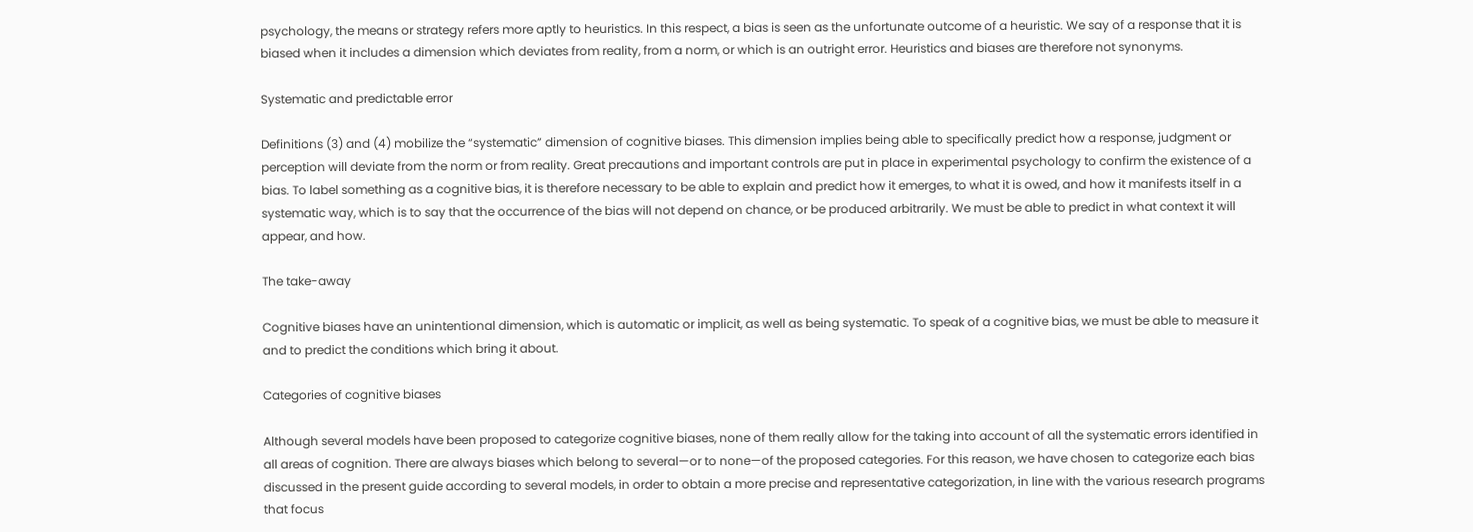psychology, the means or strategy refers more aptly to heuristics. In this respect, a bias is seen as the unfortunate outcome of a heuristic. We say of a response that it is biased when it includes a dimension which deviates from reality, from a norm, or which is an outright error. Heuristics and biases are therefore not synonyms.

Systematic and predictable error

Definitions (3) and (4) mobilize the “systematic” dimension of cognitive biases. This dimension implies being able to specifically predict how a response, judgment or perception will deviate from the norm or from reality. Great precautions and important controls are put in place in experimental psychology to confirm the existence of a bias. To label something as a cognitive bias, it is therefore necessary to be able to explain and predict how it emerges, to what it is owed, and how it manifests itself in a systematic way, which is to say that the occurrence of the bias will not depend on chance, or be produced arbitrarily. We must be able to predict in what context it will appear, and how.

The take-away

Cognitive biases have an unintentional dimension, which is automatic or implicit, as well as being systematic. To speak of a cognitive bias, we must be able to measure it and to predict the conditions which bring it about.

Categories of cognitive biases

Although several models have been proposed to categorize cognitive biases, none of them really allow for the taking into account of all the systematic errors identified in all areas of cognition. There are always biases which belong to several—or to none—of the proposed categories. For this reason, we have chosen to categorize each bias discussed in the present guide according to several models, in order to obtain a more precise and representative categorization, in line with the various research programs that focus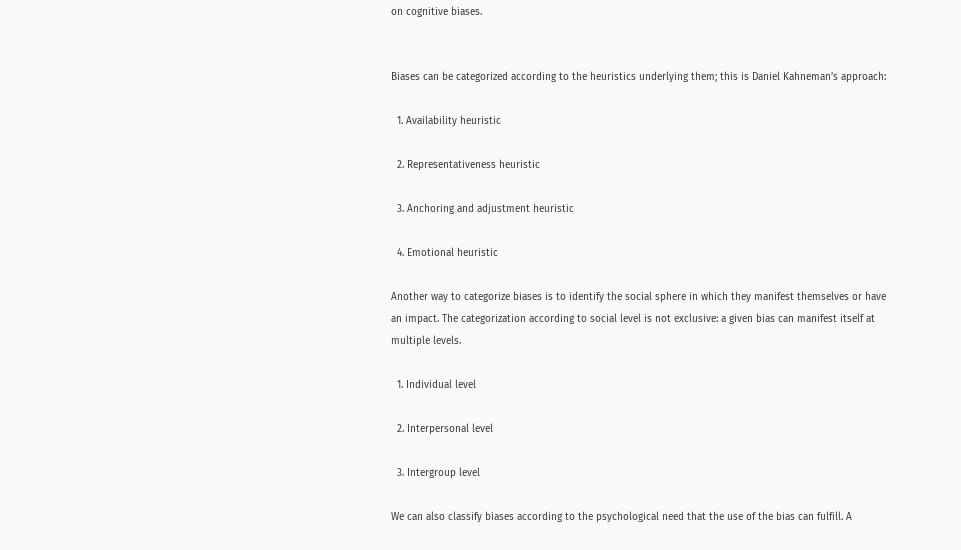on cognitive biases.


Biases can be categorized according to the heuristics underlying them; this is Daniel Kahneman’s approach:

  1. Availability heuristic

  2. Representativeness heuristic

  3. Anchoring and adjustment heuristic

  4. Emotional heuristic

Another way to categorize biases is to identify the social sphere in which they manifest themselves or have an impact. The categorization according to social level is not exclusive: a given bias can manifest itself at multiple levels.

  1. Individual level

  2. Interpersonal level

  3. Intergroup level

We can also classify biases according to the psychological need that the use of the bias can fulfill. A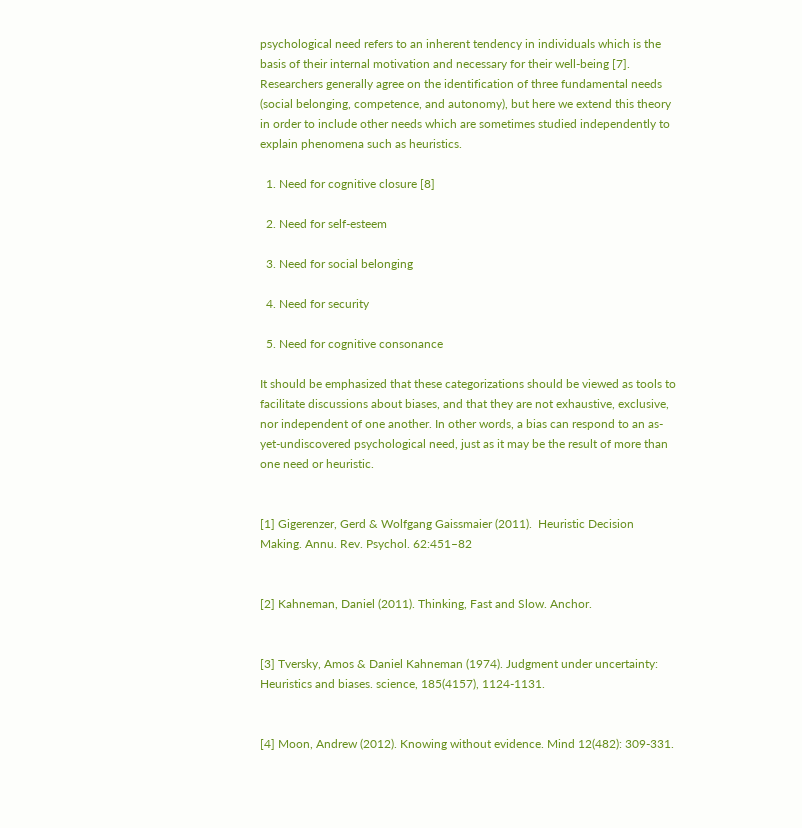psychological need refers to an inherent tendency in individuals which is the basis of their internal motivation and necessary for their well-being [7]. Researchers generally agree on the identification of three fundamental needs (social belonging, competence, and autonomy), but here we extend this theory in order to include other needs which are sometimes studied independently to explain phenomena such as heuristics.

  1. Need for cognitive closure [8]

  2. Need for self-esteem

  3. Need for social belonging

  4. Need for security

  5. Need for cognitive consonance

It should be emphasized that these categorizations should be viewed as tools to facilitate discussions about biases, and that they are not exhaustive, exclusive, nor independent of one another. In other words, a bias can respond to an as-yet-undiscovered psychological need, just as it may be the result of more than one need or heuristic.


[1] Gigerenzer, Gerd & Wolfgang Gaissmaier (2011).  Heuristic Decision Making. Annu. Rev. Psychol. 62:451–82


[2] Kahneman, Daniel (2011). Thinking, Fast and Slow. Anchor.


[3] Tversky, Amos & Daniel Kahneman (1974). Judgment under uncertainty: Heuristics and biases. science, 185(4157), 1124-1131.


[4] Moon, Andrew (2012). Knowing without evidence. Mind 12(482): 309-331.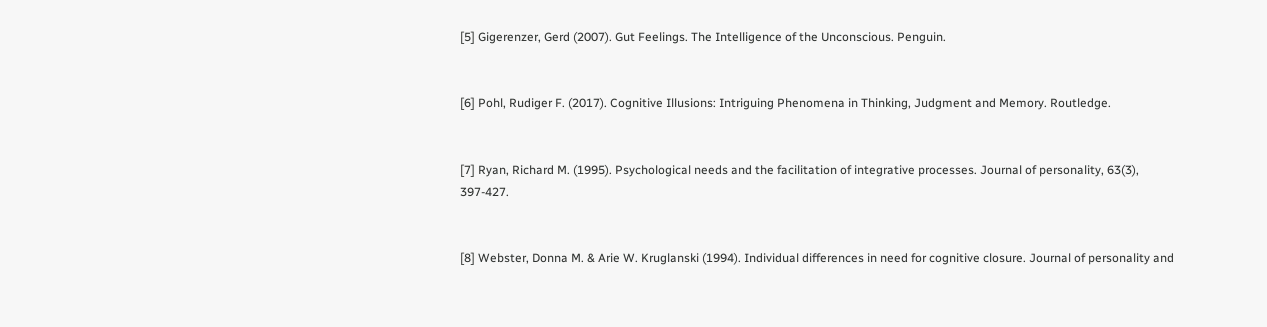[5] Gigerenzer, Gerd (2007). Gut Feelings. The Intelligence of the Unconscious. Penguin.


[6] Pohl, Rudiger F. (2017). Cognitive Illusions: Intriguing Phenomena in Thinking, Judgment and Memory. Routledge.


[7] Ryan, Richard M. (1995). Psychological needs and the facilitation of integrative processes. Journal of personality, 63(3), 397-427.


[8] Webster, Donna M. & Arie W. Kruglanski (1994). Individual differences in need for cognitive closure. Journal of personality and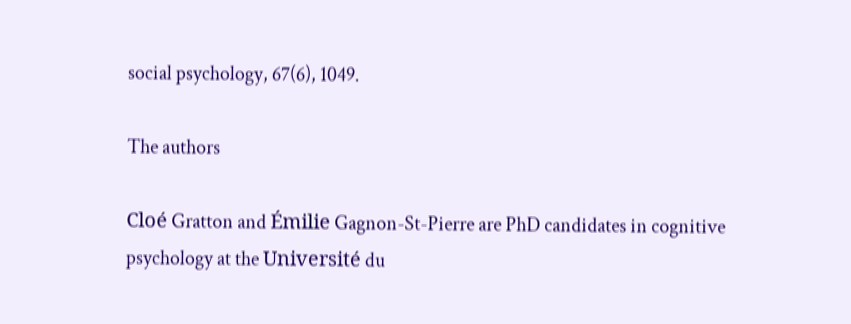social psychology, 67(6), 1049.

The authors

Cloé Gratton and Émilie Gagnon-St-Pierre are PhD candidates in cognitive psychology at the Université du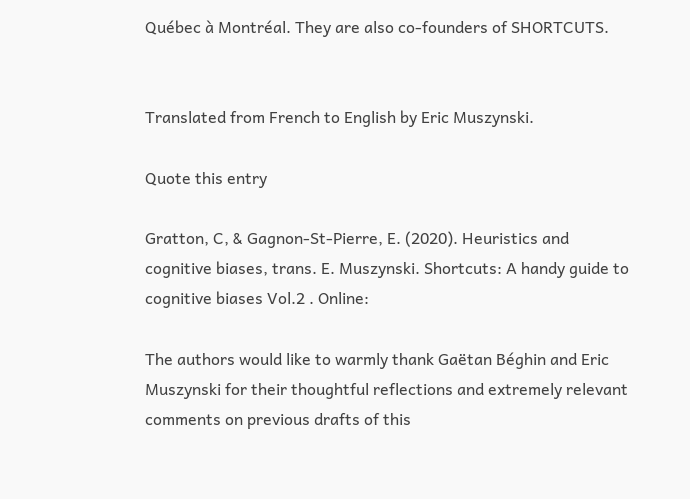Québec à Montréal. They are also co-founders of SHORTCUTS.


Translated from French to English by Eric Muszynski.

Quote this entry

Gratton, C, & Gagnon-St-Pierre, E. (2020). Heuristics and cognitive biases, trans. E. Muszynski. Shortcuts: A handy guide to cognitive biases Vol.2 . Online:

The authors would like to warmly thank Gaëtan Béghin and Eric Muszynski for their thoughtful reflections and extremely relevant comments on previous drafts of this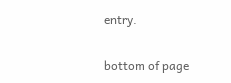entry.

bottom of page